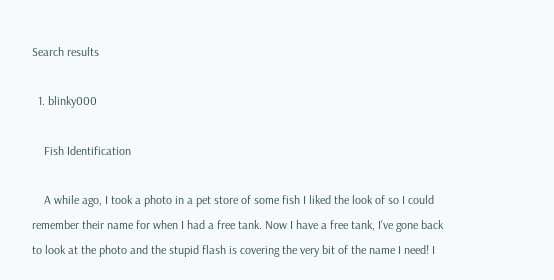Search results

  1. blinky000

    Fish Identification

    A while ago, I took a photo in a pet store of some fish I liked the look of so I could remember their name for when I had a free tank. Now I have a free tank, I've gone back to look at the photo and the stupid flash is covering the very bit of the name I need! I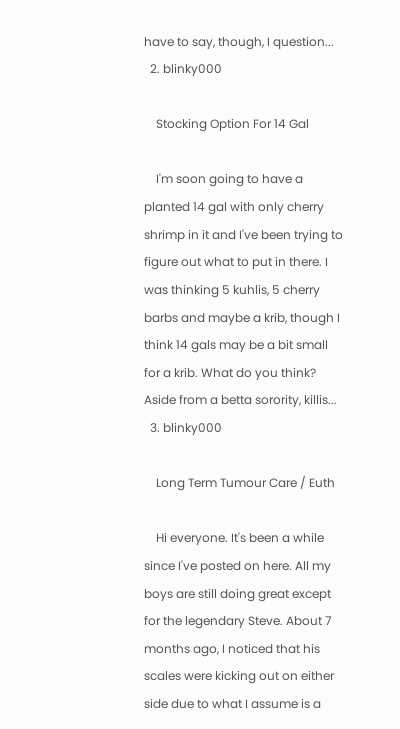have to say, though, I question...
  2. blinky000

    Stocking Option For 14 Gal

    I'm soon going to have a planted 14 gal with only cherry shrimp in it and I've been trying to figure out what to put in there. I was thinking 5 kuhlis, 5 cherry barbs and maybe a krib, though I think 14 gals may be a bit small for a krib. What do you think? Aside from a betta sorority, killis...
  3. blinky000

    Long Term Tumour Care / Euth

    Hi everyone. It's been a while since I've posted on here. All my boys are still doing great except for the legendary Steve. About 7 months ago, I noticed that his scales were kicking out on either side due to what I assume is a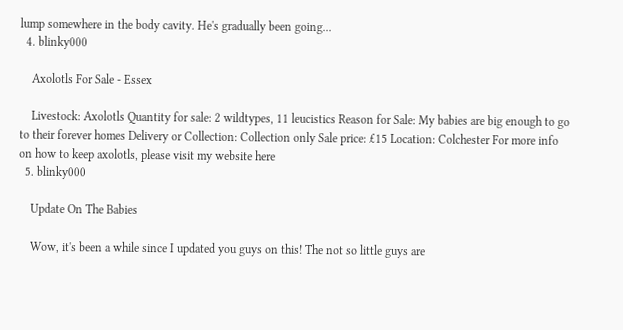lump somewhere in the body cavity. He's gradually been going...
  4. blinky000

    Axolotls For Sale - Essex

    Livestock: Axolotls Quantity for sale: 2 wildtypes, 11 leucistics Reason for Sale: My babies are big enough to go to their forever homes Delivery or Collection: Collection only Sale price: £15 Location: Colchester For more info on how to keep axolotls, please visit my website here
  5. blinky000

    Update On The Babies

    Wow, it's been a while since I updated you guys on this! The not so little guys are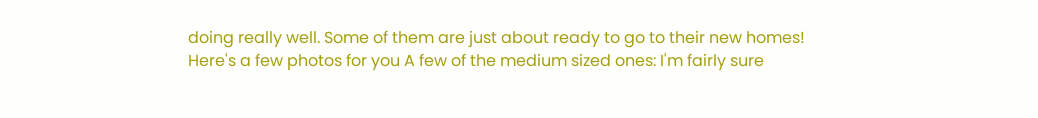doing really well. Some of them are just about ready to go to their new homes! Here's a few photos for you A few of the medium sized ones: I'm fairly sure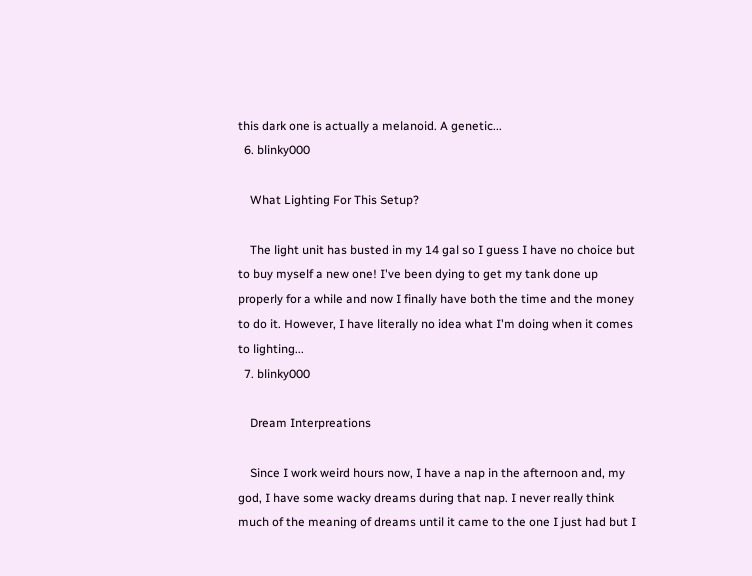this dark one is actually a melanoid. A genetic...
  6. blinky000

    What Lighting For This Setup?

    The light unit has busted in my 14 gal so I guess I have no choice but to buy myself a new one! I've been dying to get my tank done up properly for a while and now I finally have both the time and the money to do it. However, I have literally no idea what I'm doing when it comes to lighting...
  7. blinky000

    Dream Interpreations

    Since I work weird hours now, I have a nap in the afternoon and, my god, I have some wacky dreams during that nap. I never really think much of the meaning of dreams until it came to the one I just had but I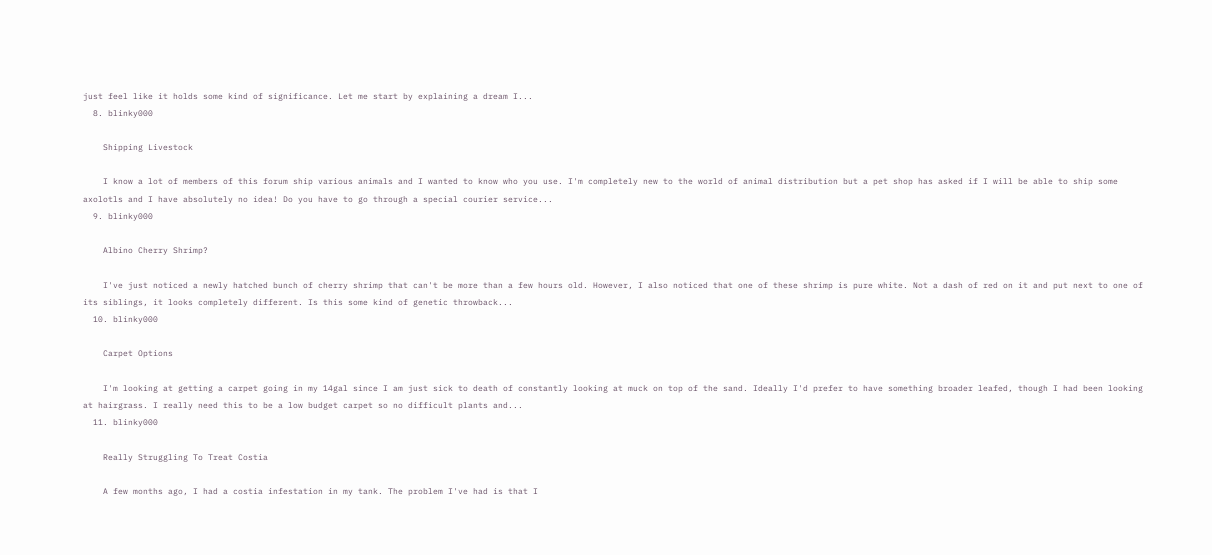just feel like it holds some kind of significance. Let me start by explaining a dream I...
  8. blinky000

    Shipping Livestock

    I know a lot of members of this forum ship various animals and I wanted to know who you use. I'm completely new to the world of animal distribution but a pet shop has asked if I will be able to ship some axolotls and I have absolutely no idea! Do you have to go through a special courier service...
  9. blinky000

    Albino Cherry Shrimp?

    I've just noticed a newly hatched bunch of cherry shrimp that can't be more than a few hours old. However, I also noticed that one of these shrimp is pure white. Not a dash of red on it and put next to one of its siblings, it looks completely different. Is this some kind of genetic throwback...
  10. blinky000

    Carpet Options

    I'm looking at getting a carpet going in my 14gal since I am just sick to death of constantly looking at muck on top of the sand. Ideally I'd prefer to have something broader leafed, though I had been looking at hairgrass. I really need this to be a low budget carpet so no difficult plants and...
  11. blinky000

    Really Struggling To Treat Costia

    A few months ago, I had a costia infestation in my tank. The problem I've had is that I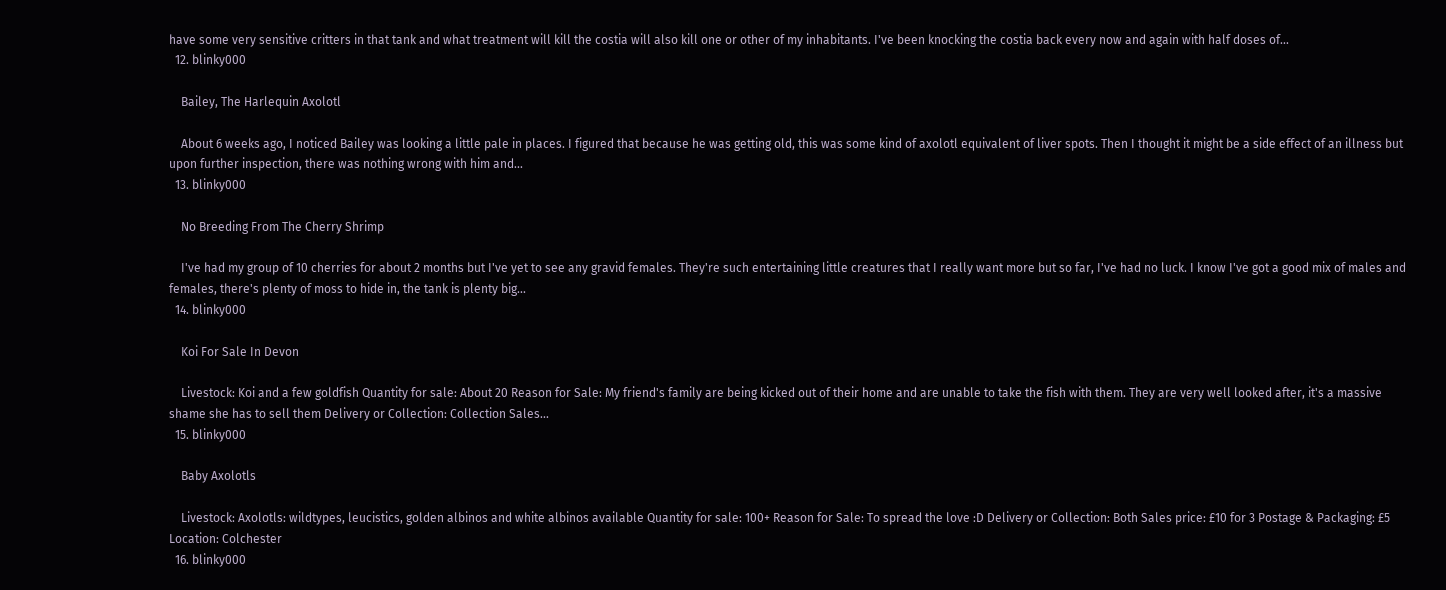have some very sensitive critters in that tank and what treatment will kill the costia will also kill one or other of my inhabitants. I've been knocking the costia back every now and again with half doses of...
  12. blinky000

    Bailey, The Harlequin Axolotl

    About 6 weeks ago, I noticed Bailey was looking a little pale in places. I figured that because he was getting old, this was some kind of axolotl equivalent of liver spots. Then I thought it might be a side effect of an illness but upon further inspection, there was nothing wrong with him and...
  13. blinky000

    No Breeding From The Cherry Shrimp

    I've had my group of 10 cherries for about 2 months but I've yet to see any gravid females. They're such entertaining little creatures that I really want more but so far, I've had no luck. I know I've got a good mix of males and females, there's plenty of moss to hide in, the tank is plenty big...
  14. blinky000

    Koi For Sale In Devon

    Livestock: Koi and a few goldfish Quantity for sale: About 20 Reason for Sale: My friend's family are being kicked out of their home and are unable to take the fish with them. They are very well looked after, it's a massive shame she has to sell them Delivery or Collection: Collection Sales...
  15. blinky000

    Baby Axolotls

    Livestock: Axolotls: wildtypes, leucistics, golden albinos and white albinos available Quantity for sale: 100+ Reason for Sale: To spread the love :D Delivery or Collection: Both Sales price: £10 for 3 Postage & Packaging: £5 Location: Colchester
  16. blinky000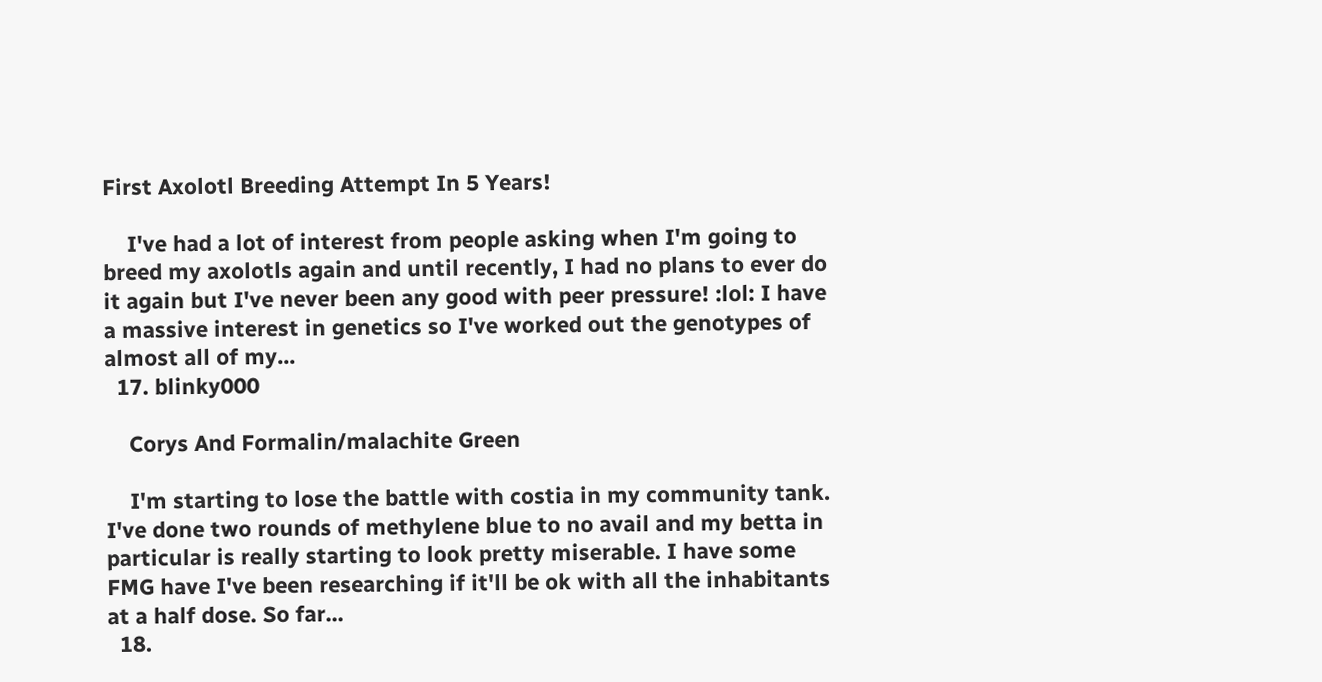First Axolotl Breeding Attempt In 5 Years!

    I've had a lot of interest from people asking when I'm going to breed my axolotls again and until recently, I had no plans to ever do it again but I've never been any good with peer pressure! :lol: I have a massive interest in genetics so I've worked out the genotypes of almost all of my...
  17. blinky000

    Corys And Formalin/malachite Green

    I'm starting to lose the battle with costia in my community tank. I've done two rounds of methylene blue to no avail and my betta in particular is really starting to look pretty miserable. I have some FMG have I've been researching if it'll be ok with all the inhabitants at a half dose. So far...
  18.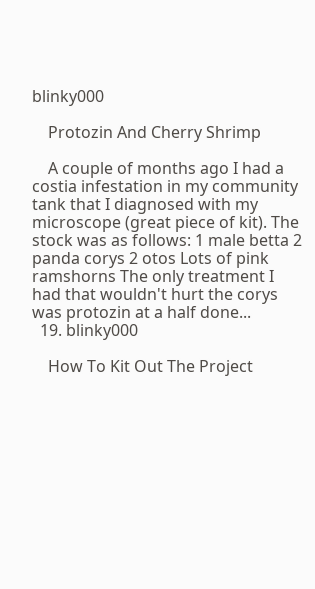blinky000

    Protozin And Cherry Shrimp

    A couple of months ago I had a costia infestation in my community tank that I diagnosed with my microscope (great piece of kit). The stock was as follows: 1 male betta 2 panda corys 2 otos Lots of pink ramshorns The only treatment I had that wouldn't hurt the corys was protozin at a half done...
  19. blinky000

    How To Kit Out The Project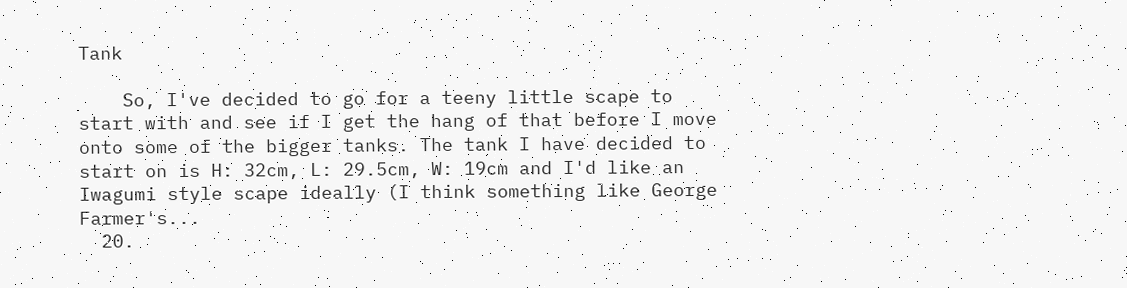Tank

    So, I've decided to go for a teeny little scape to start with and see if I get the hang of that before I move onto some of the bigger tanks. The tank I have decided to start on is H: 32cm, L: 29.5cm, W: 19cm and I'd like an Iwagumi style scape ideally (I think something like George Farmer's...
  20.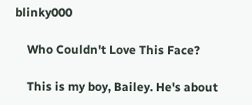blinky000

    Who Couldn't Love This Face?

    This is my boy, Bailey. He's about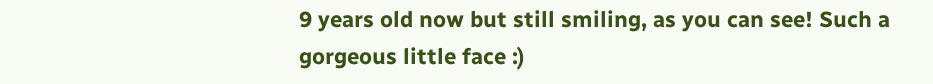9 years old now but still smiling, as you can see! Such a gorgeous little face :)